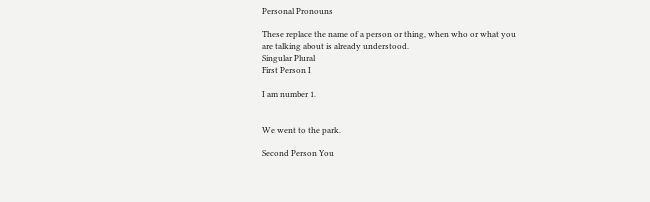Personal Pronouns

These replace the name of a person or thing, when who or what you are talking about is already understood.
Singular Plural
First Person I

I am number 1.


We went to the park.

Second Person You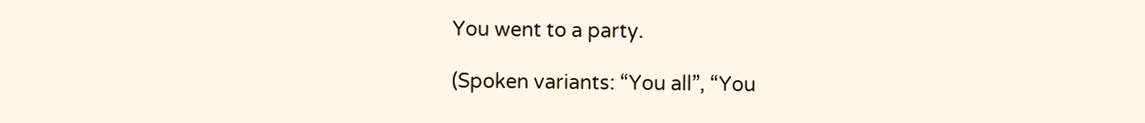You went to a party.

(Spoken variants: “You all”, “You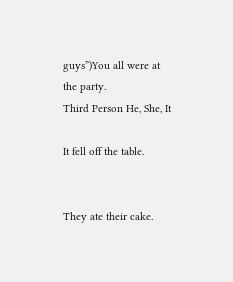guys”)You all were at the party.
Third Person He, She, It

It fell off the table.


They ate their cake.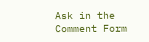Ask in the Comment Form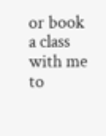or book a class with me to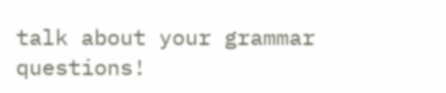talk about your grammar questions!